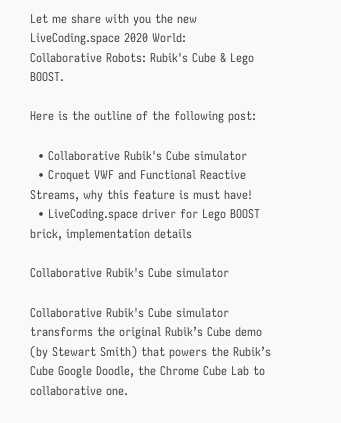Let me share with you the new LiveCoding.space 2020 World:
Collaborative Robots: Rubik's Cube & Lego BOOST.

Here is the outline of the following post:

  • Collaborative Rubik's Cube simulator
  • Croquet VWF and Functional Reactive Streams, why this feature is must have!
  • LiveCoding.space driver for Lego BOOST brick, implementation details

Collaborative Rubik's Cube simulator

Collaborative Rubik's Cube simulator transforms the original Rubik’s Cube demo (by Stewart Smith) that powers the Rubik’s Cube Google Doodle, the Chrome Cube Lab to collaborative one.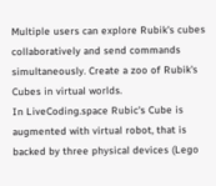Multiple users can explore Rubik's cubes collaboratively and send commands simultaneously. Create a zoo of Rubik's Cubes in virtual worlds.
In LiveCoding.space Rubic's Cube is augmented with virtual robot, that is backed by three physical devices (Lego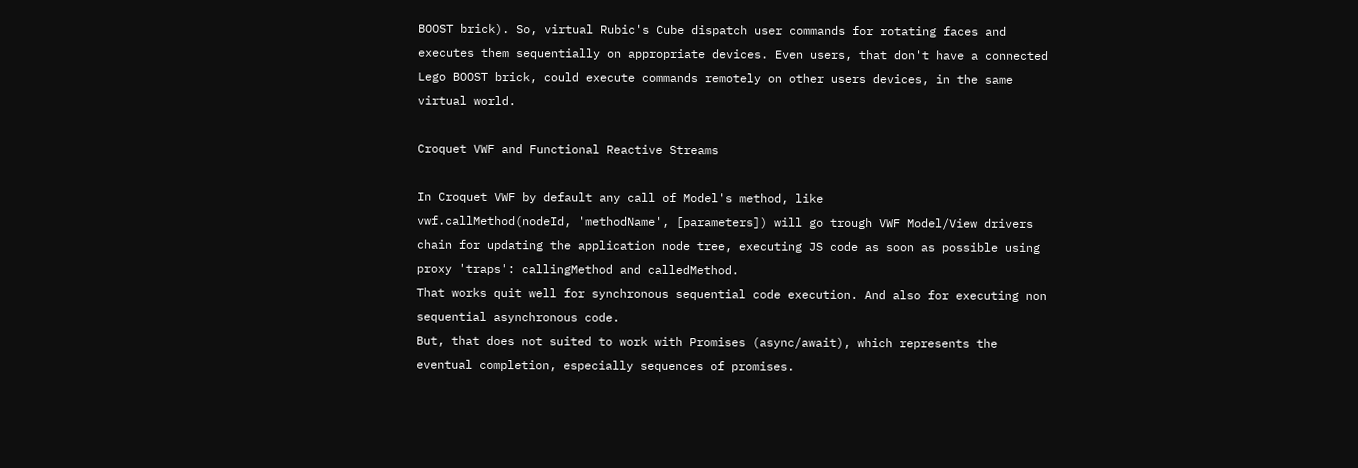BOOST brick). So, virtual Rubic's Cube dispatch user commands for rotating faces and executes them sequentially on appropriate devices. Even users, that don't have a connected Lego BOOST brick, could execute commands remotely on other users devices, in the same virtual world.

Croquet VWF and Functional Reactive Streams

In Croquet VWF by default any call of Model's method, like
vwf.callMethod(nodeId, 'methodName', [parameters]) will go trough VWF Model/View drivers chain for updating the application node tree, executing JS code as soon as possible using proxy 'traps': callingMethod and calledMethod.
That works quit well for synchronous sequential code execution. And also for executing non sequential asynchronous code.
But, that does not suited to work with Promises (async/await), which represents the eventual completion, especially sequences of promises.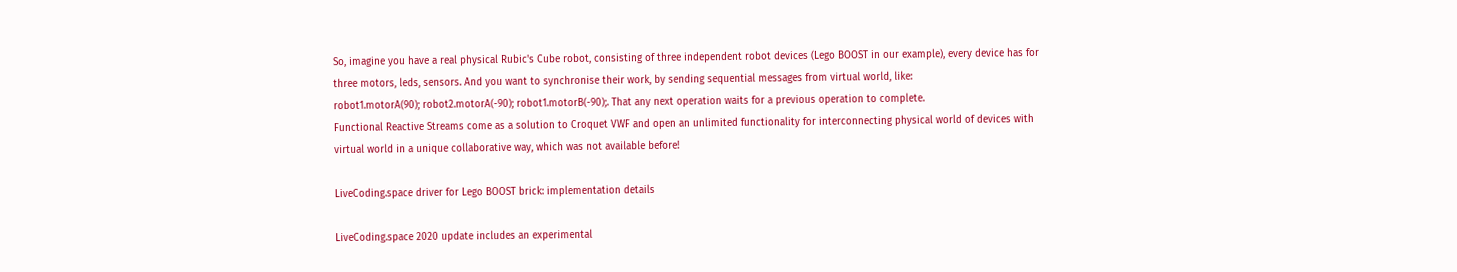So, imagine you have a real physical Rubic's Cube robot, consisting of three independent robot devices (Lego BOOST in our example), every device has for three motors, leds, sensors. And you want to synchronise their work, by sending sequential messages from virtual world, like:
robot1.motorA(90); robot2.motorA(-90); robot1.motorB(-90);. That any next operation waits for a previous operation to complete.
Functional Reactive Streams come as a solution to Croquet VWF and open an unlimited functionality for interconnecting physical world of devices with virtual world in a unique collaborative way, which was not available before!

LiveCoding.space driver for Lego BOOST brick: implementation details

LiveCoding.space 2020 update includes an experimental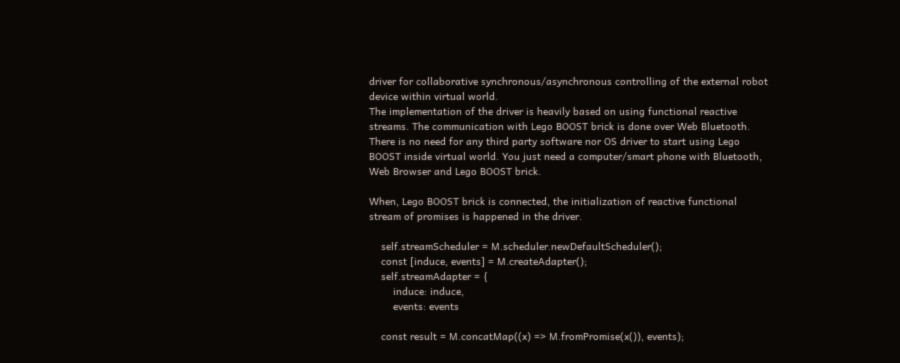driver for collaborative synchronous/asynchronous controlling of the external robot device within virtual world.
The implementation of the driver is heavily based on using functional reactive streams. The communication with Lego BOOST brick is done over Web Bluetooth. There is no need for any third party software nor OS driver to start using Lego BOOST inside virtual world. You just need a computer/smart phone with Bluetooth, Web Browser and Lego BOOST brick.

When, Lego BOOST brick is connected, the initialization of reactive functional stream of promises is happened in the driver.

    self.streamScheduler = M.scheduler.newDefaultScheduler();
    const [induce, events] = M.createAdapter();
    self.streamAdapter = {
        induce: induce,
        events: events

    const result = M.concatMap((x) => M.fromPromise(x()), events);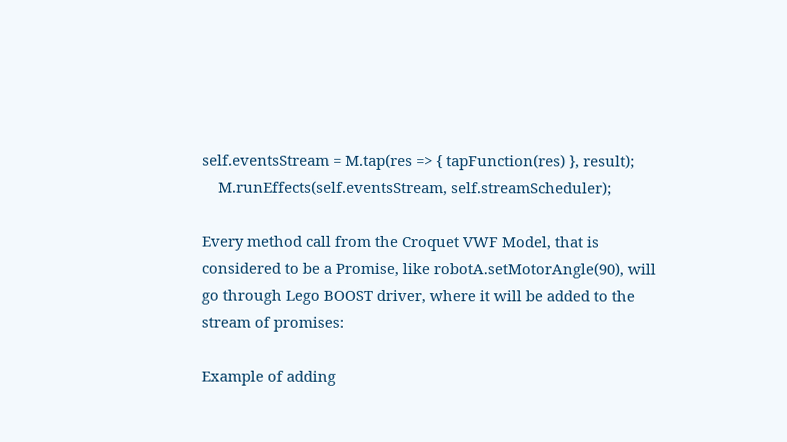self.eventsStream = M.tap(res => { tapFunction(res) }, result);
    M.runEffects(self.eventsStream, self.streamScheduler);

Every method call from the Croquet VWF Model, that is considered to be a Promise, like robotA.setMotorAngle(90), will go through Lego BOOST driver, where it will be added to the stream of promises:

Example of adding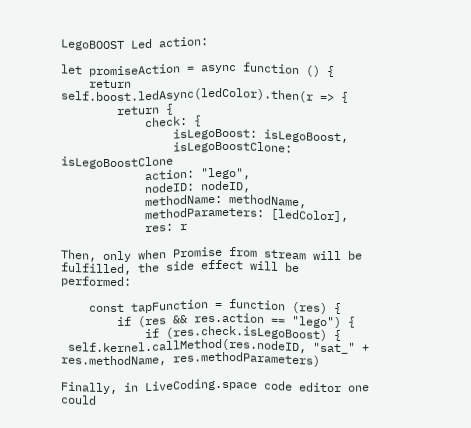LegoBOOST Led action:

let promiseAction = async function () {
    return self.boost.ledAsync(ledColor).then(r => {
        return {
            check: {
                isLegoBoost: isLegoBoost,
                isLegoBoostClone: isLegoBoostClone
            action: "lego",
            nodeID: nodeID,
            methodName: methodName,
            methodParameters: [ledColor],
            res: r

Then, only when Promise from stream will be fulfilled, the side effect will be performed:

    const tapFunction = function (res) {
        if (res && res.action == "lego") {
            if (res.check.isLegoBoost) {
 self.kernel.callMethod(res.nodeID, "sat_" + res.methodName, res.methodParameters)

Finally, in LiveCoding.space code editor one could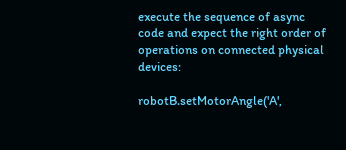execute the sequence of async code and expect the right order of operations on connected physical devices:

robotB.setMotorAngle('A',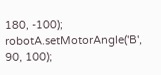180, -100);
robotA.setMotorAngle('B', 90, 100);